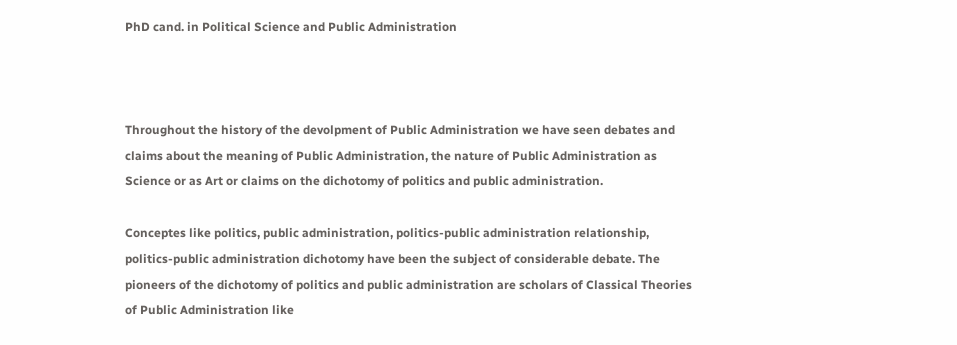PhD cand. in Political Science and Public Administration



Throughout the history of the devolpment of Public Administration we have seen debates and claims about the meaning of Public Administration, the nature of Public Administration as Science or as Art or claims on the dichotomy of politics and public administration.

Conceptes like politics, public administration, politics-public administration relationship, politics-public administration dichotomy have been the subject of considerable debate. The pioneers of the dichotomy of politics and public administration are scholars of Classical Theories of Public Administration like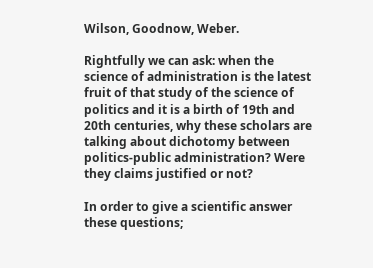Wilson, Goodnow, Weber.

Rightfully we can ask: when the science of administration is the latest fruit of that study of the science of politics and it is a birth of 19th and 20th centuries, why these scholars are talking about dichotomy between politics-public administration? Were they claims justified or not?

In order to give a scientific answer these questions;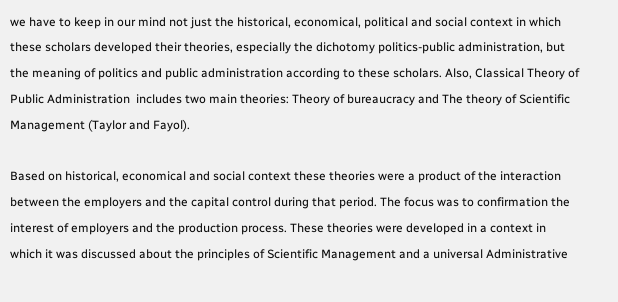we have to keep in our mind not just the historical, economical, political and social context in which these scholars developed their theories, especially the dichotomy politics-public administration, but the meaning of politics and public administration according to these scholars. Also, Classical Theory of Public Administration  includes two main theories: Theory of bureaucracy and The theory of Scientific Management (Taylor and Fayol).

Based on historical, economical and social context these theories were a product of the interaction between the employers and the capital control during that period. The focus was to confirmation the interest of employers and the production process. These theories were developed in a context in which it was discussed about the principles of Scientific Management and a universal Administrative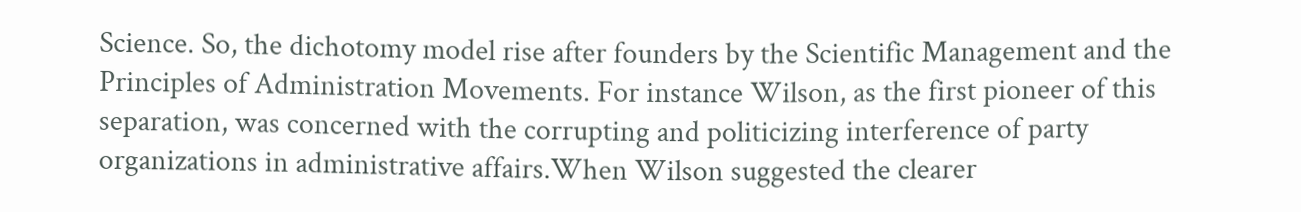Science. So, the dichotomy model rise after founders by the Scientific Management and the Principles of Administration Movements. For instance Wilson, as the first pioneer of this separation, was concerned with the corrupting and politicizing interference of party organizations in administrative affairs.When Wilson suggested the clearer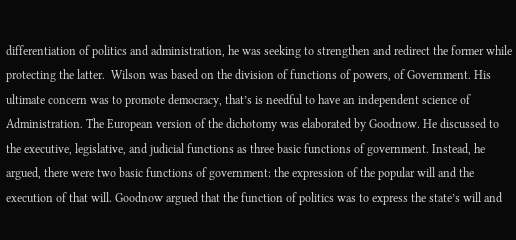differentiation of politics and administration, he was seeking to strengthen and redirect the former while protecting the latter.  Wilson was based on the division of functions of powers, of Government. His ultimate concern was to promote democracy, that’s is needful to have an independent science of Administration. The European version of the dichotomy was elaborated by Goodnow. He discussed to the executive, legislative, and judicial functions as three basic functions of government. Instead, he argued, there were two basic functions of government: the expression of the popular will and the execution of that will. Goodnow argued that the function of politics was to express the state’s will and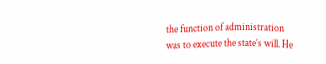the function of administration was to execute the state’s will. He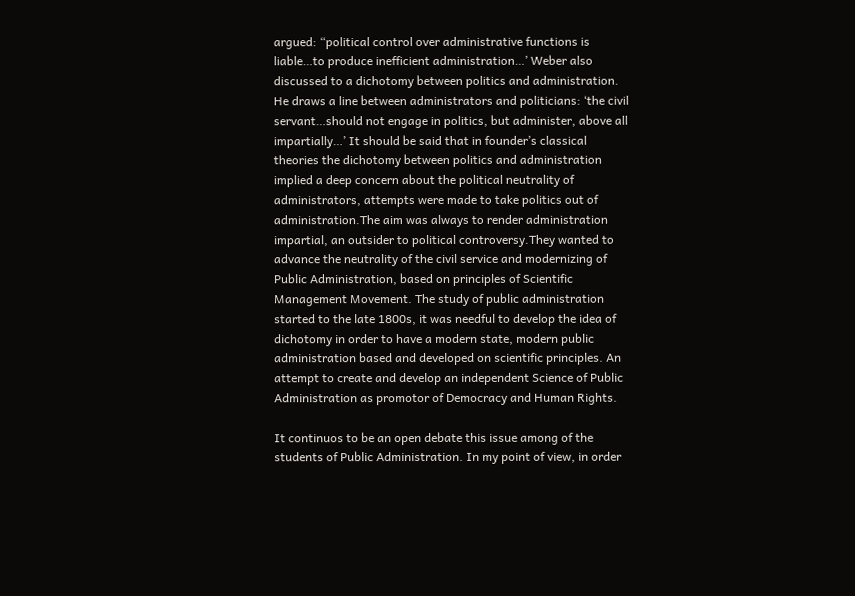argued: “political control over administrative functions is liable…to produce inefficient administration…’ Weber also discussed to a dichotomy between politics and administration. He draws a line between administrators and politicians: ‘the civil servant…should not engage in politics, but administer, above all impartially…’ It should be said that in founder’s classical theories the dichotomy between politics and administration implied a deep concern about the political neutrality of administrators, attempts were made to take politics out of administration.The aim was always to render administration impartial, an outsider to political controversy.They wanted to advance the neutrality of the civil service and modernizing of Public Administration, based on principles of Scientific Management Movement. The study of public administration started to the late 1800s, it was needful to develop the idea of dichotomy in order to have a modern state, modern public administration based and developed on scientific principles. An attempt to create and develop an independent Science of Public Administration as promotor of Democracy and Human Rights.

It continuos to be an open debate this issue among of the students of Public Administration. In my point of view, in order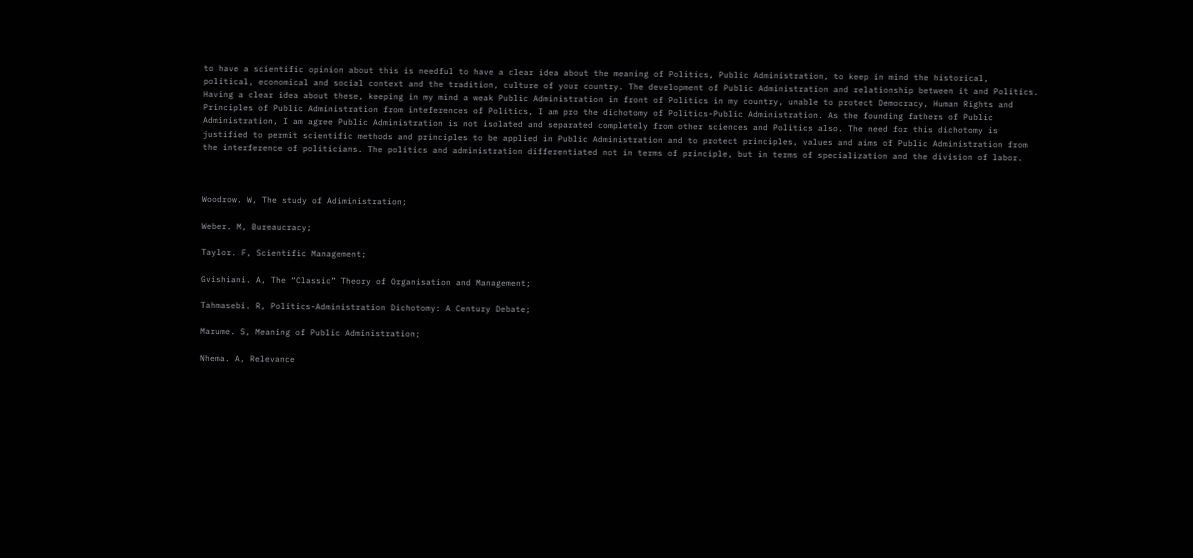to have a scientific opinion about this is needful to have a clear idea about the meaning of Politics, Public Administration, to keep in mind the historical, political, economical and social context and the tradition, culture of your country. The development of Public Administration and relationship between it and Politics. Having a clear idea about these, keeping in my mind a weak Public Administration in front of Politics in my country, unable to protect Democracy, Human Rights and Principles of Public Administration from inteferences of Politics, I am pro the dichotomy of Politics-Public Administration. As the founding fathers of Public Administration, I am agree Public Administration is not isolated and separated completely from other sciences and Politics also. The need for this dichotomy is justified to permit scientific methods and principles to be applied in Public Administration and to protect principles, values and aims of Public Administration from the interference of politicians. The politics and administration differentiated not in terms of principle, but in terms of specialization and the division of labor.



Woodrow. W, The study of Adiministration;

Weber. M, Bureaucracy;

Taylor. F, Scientific Management;

Gvishiani. A, The “Classic” Theory of Organisation and Management;

Tahmasebi. R, Politics-Administration Dichotomy: A Century Debate;

Marume. S, Meaning of Public Administration;

Nhema. A, Relevance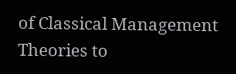of Classical Management Theories to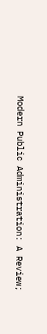Modern Public Administration: A Review;